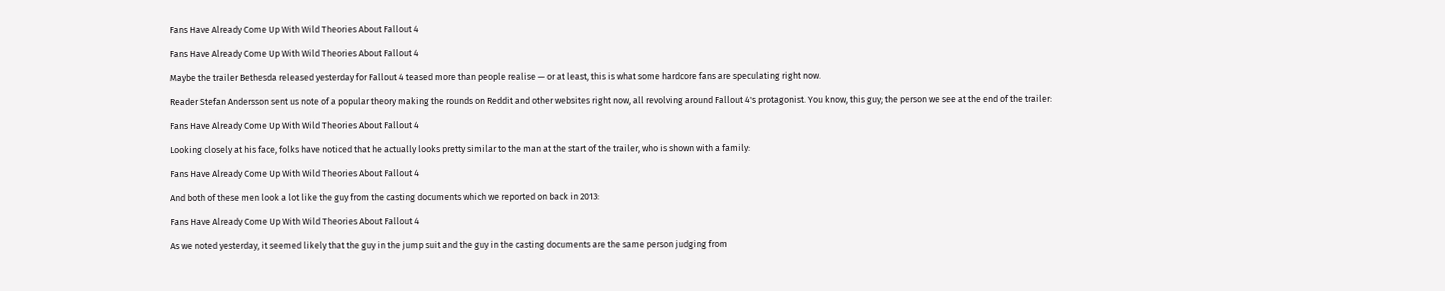Fans Have Already Come Up With Wild Theories About Fallout 4

Fans Have Already Come Up With Wild Theories About Fallout 4

Maybe the trailer Bethesda released yesterday for Fallout 4 teased more than people realise — or at least, this is what some hardcore fans are speculating right now.

Reader Stefan Andersson sent us note of a popular theory making the rounds on Reddit and other websites right now, all revolving around Fallout 4's protagonist. You know, this guy; the person we see at the end of the trailer:

Fans Have Already Come Up With Wild Theories About Fallout 4

Looking closely at his face, folks have noticed that he actually looks pretty similar to the man at the start of the trailer, who is shown with a family:

Fans Have Already Come Up With Wild Theories About Fallout 4

And both of these men look a lot like the guy from the casting documents which we reported on back in 2013:

Fans Have Already Come Up With Wild Theories About Fallout 4

As we noted yesterday, it seemed likely that the guy in the jump suit and the guy in the casting documents are the same person judging from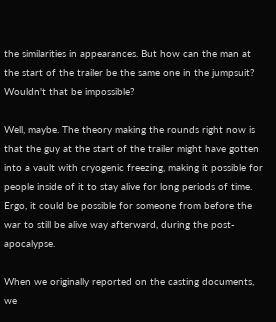the similarities in appearances. But how can the man at the start of the trailer be the same one in the jumpsuit? Wouldn't that be impossible?

Well, maybe. The theory making the rounds right now is that the guy at the start of the trailer might have gotten into a vault with cryogenic freezing, making it possible for people inside of it to stay alive for long periods of time. Ergo, it could be possible for someone from before the war to still be alive way afterward, during the post-apocalypse.

When we originally reported on the casting documents, we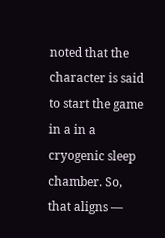noted that the character is said to start the game in a in a cryogenic sleep chamber. So, that aligns —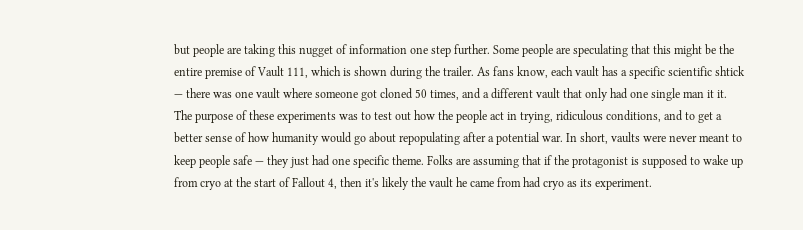but people are taking this nugget of information one step further. Some people are speculating that this might be the entire premise of Vault 111, which is shown during the trailer. As fans know, each vault has a specific scientific shtick — there was one vault where someone got cloned 50 times, and a different vault that only had one single man it it. The purpose of these experiments was to test out how the people act in trying, ridiculous conditions, and to get a better sense of how humanity would go about repopulating after a potential war. In short, vaults were never meant to keep people safe — they just had one specific theme. Folks are assuming that if the protagonist is supposed to wake up from cryo at the start of Fallout 4, then it's likely the vault he came from had cryo as its experiment.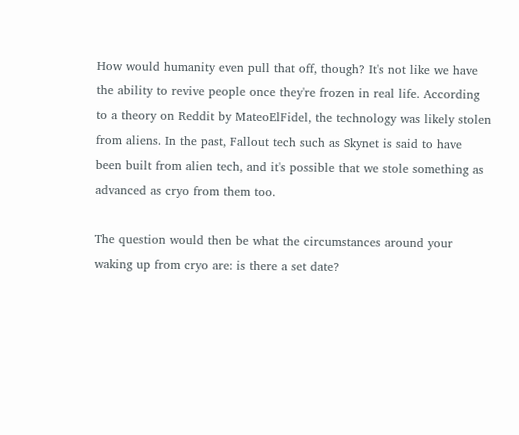How would humanity even pull that off, though? It's not like we have the ability to revive people once they're frozen in real life. According to a theory on Reddit by MateoElFidel, the technology was likely stolen from aliens. In the past, Fallout tech such as Skynet is said to have been built from alien tech, and it's possible that we stole something as advanced as cryo from them too.

The question would then be what the circumstances around your waking up from cryo are: is there a set date?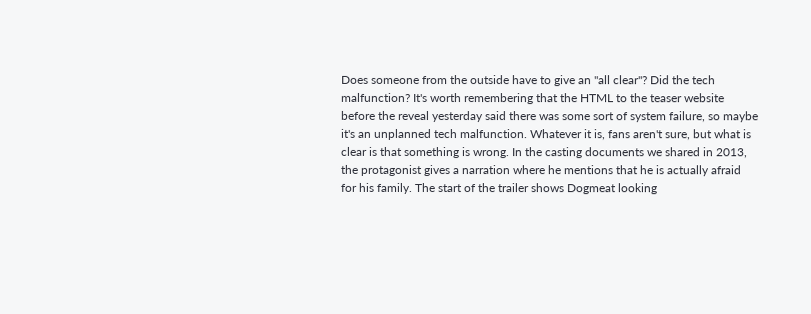Does someone from the outside have to give an "all clear"? Did the tech malfunction? It's worth remembering that the HTML to the teaser website before the reveal yesterday said there was some sort of system failure, so maybe it's an unplanned tech malfunction. Whatever it is, fans aren't sure, but what is clear is that something is wrong. In the casting documents we shared in 2013, the protagonist gives a narration where he mentions that he is actually afraid for his family. The start of the trailer shows Dogmeat looking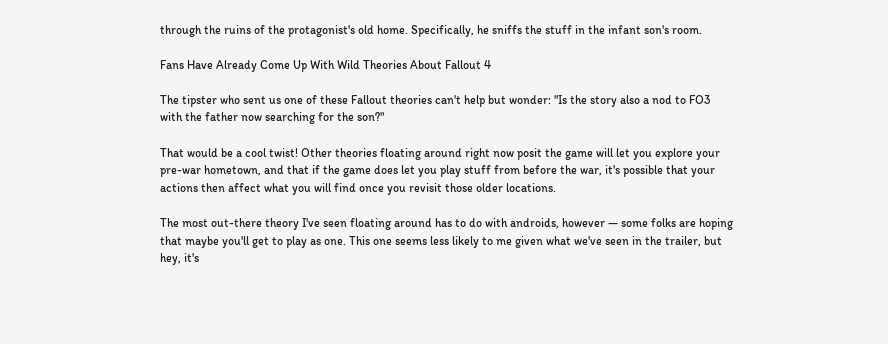through the ruins of the protagonist's old home. Specifically, he sniffs the stuff in the infant son's room.

Fans Have Already Come Up With Wild Theories About Fallout 4

The tipster who sent us one of these Fallout theories can't help but wonder: "Is the story also a nod to FO3 with the father now searching for the son?"

That would be a cool twist! Other theories floating around right now posit the game will let you explore your pre-war hometown, and that if the game does let you play stuff from before the war, it's possible that your actions then affect what you will find once you revisit those older locations.

The most out-there theory I've seen floating around has to do with androids, however — some folks are hoping that maybe you'll get to play as one. This one seems less likely to me given what we've seen in the trailer, but hey, it's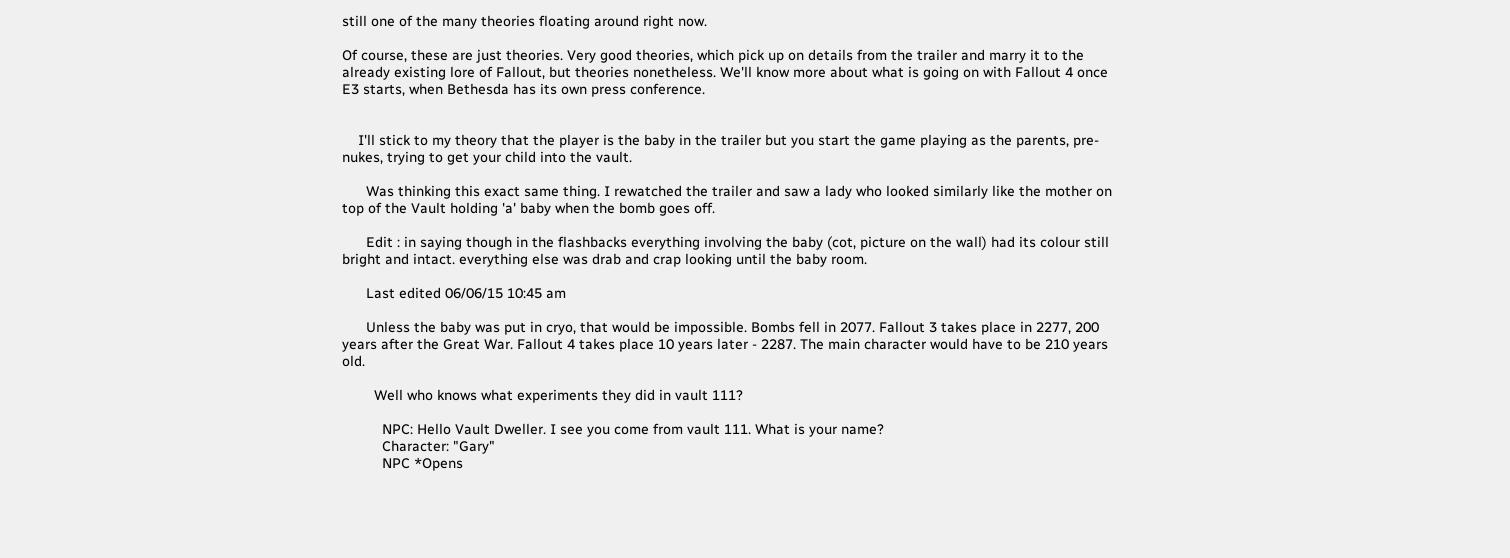still one of the many theories floating around right now.

Of course, these are just theories. Very good theories, which pick up on details from the trailer and marry it to the already existing lore of Fallout, but theories nonetheless. We'll know more about what is going on with Fallout 4 once E3 starts, when Bethesda has its own press conference.


    I'll stick to my theory that the player is the baby in the trailer but you start the game playing as the parents, pre-nukes, trying to get your child into the vault.

      Was thinking this exact same thing. I rewatched the trailer and saw a lady who looked similarly like the mother on top of the Vault holding 'a' baby when the bomb goes off.

      Edit : in saying though in the flashbacks everything involving the baby (cot, picture on the wall) had its colour still bright and intact. everything else was drab and crap looking until the baby room.

      Last edited 06/06/15 10:45 am

      Unless the baby was put in cryo, that would be impossible. Bombs fell in 2077. Fallout 3 takes place in 2277, 200 years after the Great War. Fallout 4 takes place 10 years later - 2287. The main character would have to be 210 years old.

        Well who knows what experiments they did in vault 111?

          NPC: Hello Vault Dweller. I see you come from vault 111. What is your name?
          Character: "Gary"
          NPC *Opens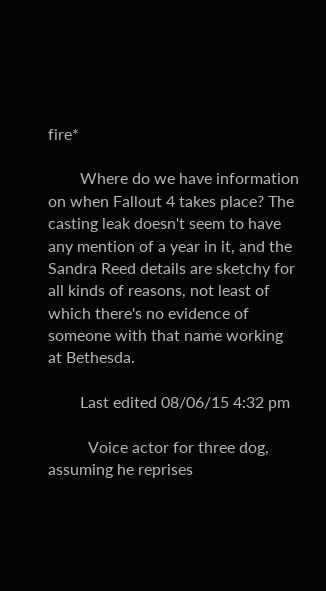fire*

        Where do we have information on when Fallout 4 takes place? The casting leak doesn't seem to have any mention of a year in it, and the Sandra Reed details are sketchy for all kinds of reasons, not least of which there's no evidence of someone with that name working at Bethesda.

        Last edited 08/06/15 4:32 pm

          Voice actor for three dog, assuming he reprises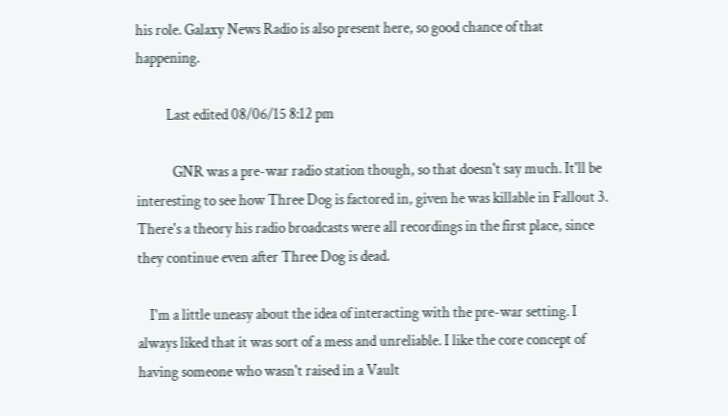his role. Galaxy News Radio is also present here, so good chance of that happening.

          Last edited 08/06/15 8:12 pm

            GNR was a pre-war radio station though, so that doesn't say much. It'll be interesting to see how Three Dog is factored in, given he was killable in Fallout 3. There's a theory his radio broadcasts were all recordings in the first place, since they continue even after Three Dog is dead.

    I'm a little uneasy about the idea of interacting with the pre-war setting. I always liked that it was sort of a mess and unreliable. I like the core concept of having someone who wasn't raised in a Vault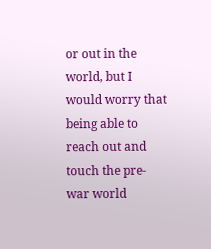or out in the world, but I would worry that being able to reach out and touch the pre-war world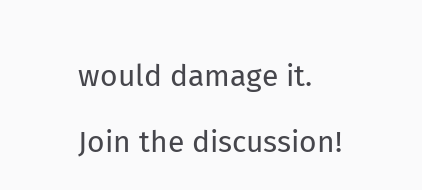would damage it.

Join the discussion!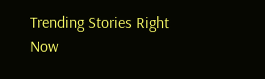Trending Stories Right Now